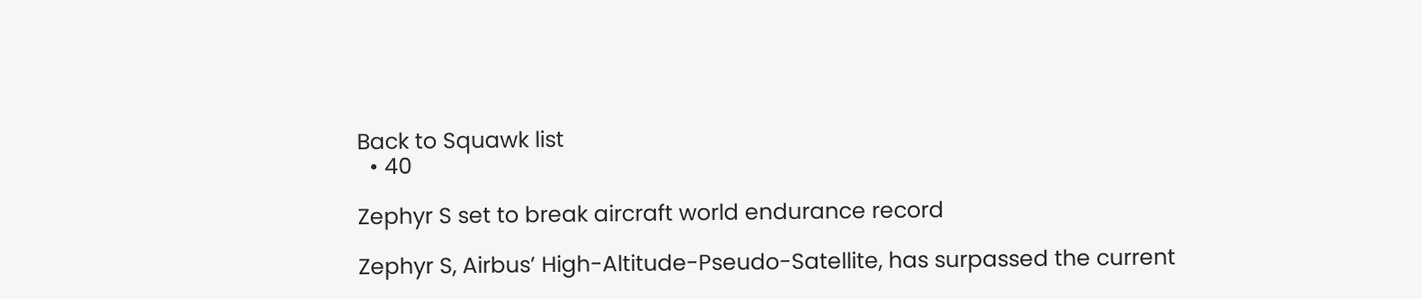Back to Squawk list
  • 40

Zephyr S set to break aircraft world endurance record

Zephyr S, Airbus’ High-Altitude-Pseudo-Satellite, has surpassed the current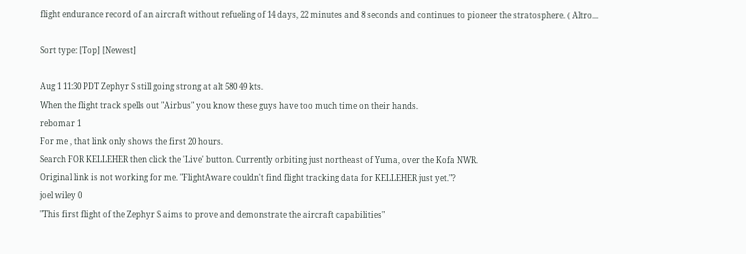flight endurance record of an aircraft without refueling of 14 days, 22 minutes and 8 seconds and continues to pioneer the stratosphere. ( Altro...

Sort type: [Top] [Newest]

Aug 1 11:30 PDT Zephyr S still going strong at alt 580 49 kts.
When the flight track spells out "Airbus" you know these guys have too much time on their hands.
rebomar 1
For me , that link only shows the first 20 hours.
Search FOR KELLEHER then click the 'Live' button. Currently orbiting just northeast of Yuma, over the Kofa NWR.
Original link is not working for me. "FlightAware couldn't find flight tracking data for KELLEHER just yet."?
joel wiley 0
"This first flight of the Zephyr S aims to prove and demonstrate the aircraft capabilities"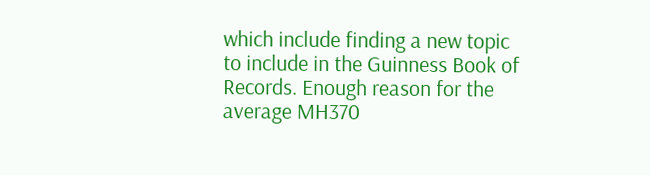which include finding a new topic to include in the Guinness Book of Records. Enough reason for the average MH370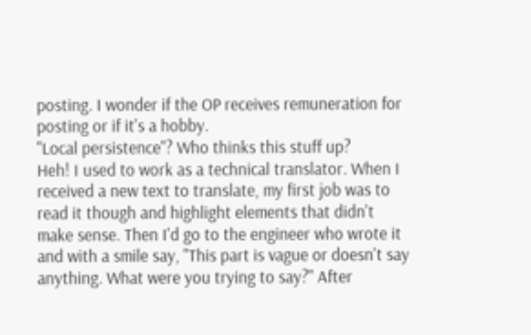posting. I wonder if the OP receives remuneration for posting or if it's a hobby.
"Local persistence"? Who thinks this stuff up?
Heh! I used to work as a technical translator. When I received a new text to translate, my first job was to read it though and highlight elements that didn't make sense. Then I'd go to the engineer who wrote it and with a smile say, "This part is vague or doesn't say anything. What were you trying to say?" After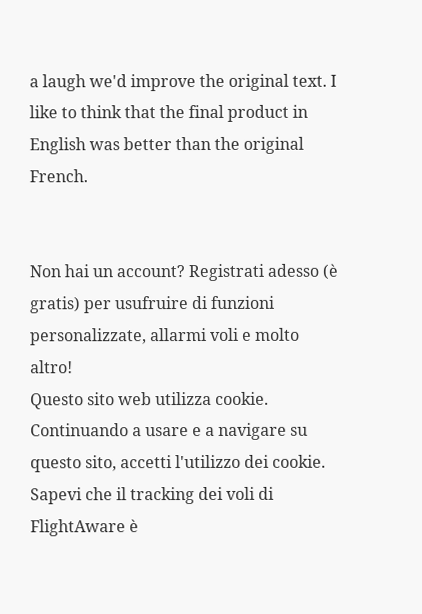a laugh we'd improve the original text. I like to think that the final product in English was better than the original French.


Non hai un account? Registrati adesso (è gratis) per usufruire di funzioni personalizzate, allarmi voli e molto altro!
Questo sito web utilizza cookie. Continuando a usare e a navigare su questo sito, accetti l'utilizzo dei cookie.
Sapevi che il tracking dei voli di FlightAware è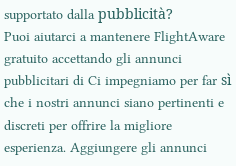supportato dalla pubblicità?
Puoi aiutarci a mantenere FlightAware gratuito accettando gli annunci pubblicitari di Ci impegniamo per far sì che i nostri annunci siano pertinenti e discreti per offrire la migliore esperienza. Aggiungere gli annunci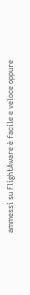ammessi su FlightAware è facile e veloce oppure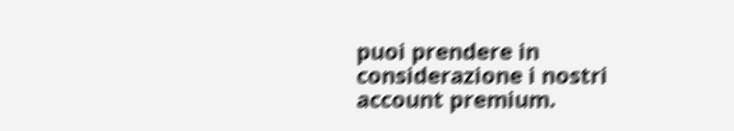puoi prendere in considerazione i nostri account premium.